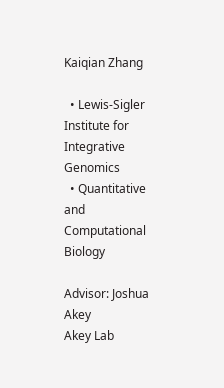Kaiqian Zhang

  • Lewis-Sigler Institute for Integrative Genomics
  • Quantitative and Computational Biology

Advisor: Joshua Akey
Akey Lab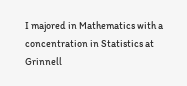I majored in Mathematics with a concentration in Statistics at Grinnell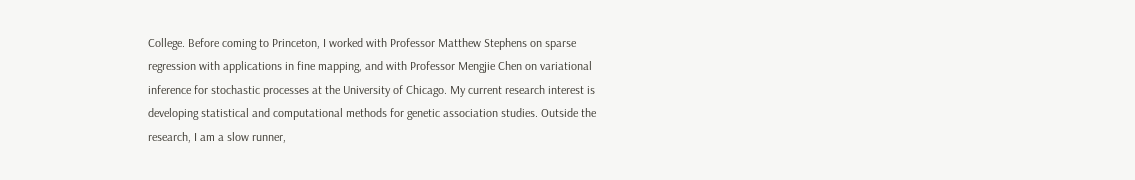College. Before coming to Princeton, I worked with Professor Matthew Stephens on sparse regression with applications in fine mapping, and with Professor Mengjie Chen on variational inference for stochastic processes at the University of Chicago. My current research interest is developing statistical and computational methods for genetic association studies. Outside the research, I am a slow runner,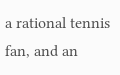a rational tennis fan, and an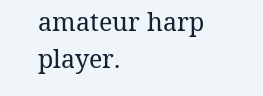amateur harp player.